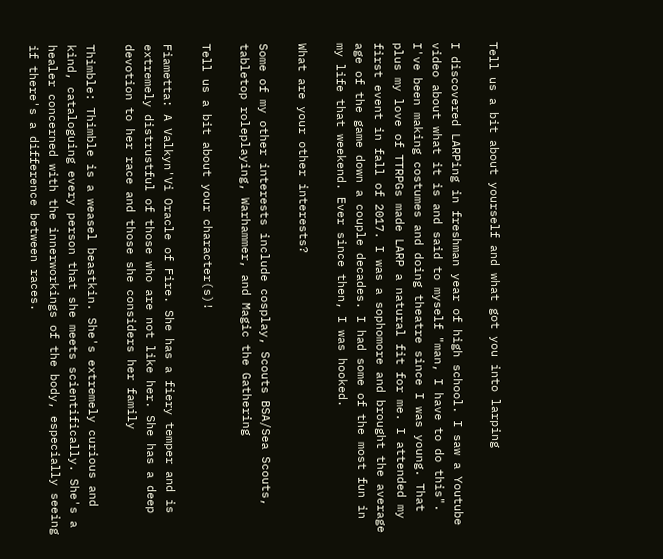Tell us a bit about yourself and what got you into larping

I discovered LARPing in freshman year of high school. I saw a Youtube video about what it is and said to myself "man, I have to do this". I've been making costumes and doing theatre since I was young. That plus my love of TTRPGs made LARP a natural fit for me. I attended my first event in fall of 2017. I was a sophomore and brought the average age of the game down a couple decades. I had some of the most fun in my life that weekend. Ever since then, I was hooked.

What are your other interests?

Some of my other interests include cosplay, Scouts BSA/Sea Scouts, tabletop roleplaying, Warhammer, and Magic the Gathering

Tell us a bit about your character(s)!

Fiametta: A Valkyn'Vi Oracle of Fire. She has a fiery temper and is extremely distrustful of those who are not like her. She has a deep devotion to her race and those she considers her family

Thimble: Thimble is a weasel beastkin. She's extremely curious and kind, cataloguing every person that she meets scientifically. She's a healer concerned with the innerworkings of the body, especially seeing if there's a difference between races.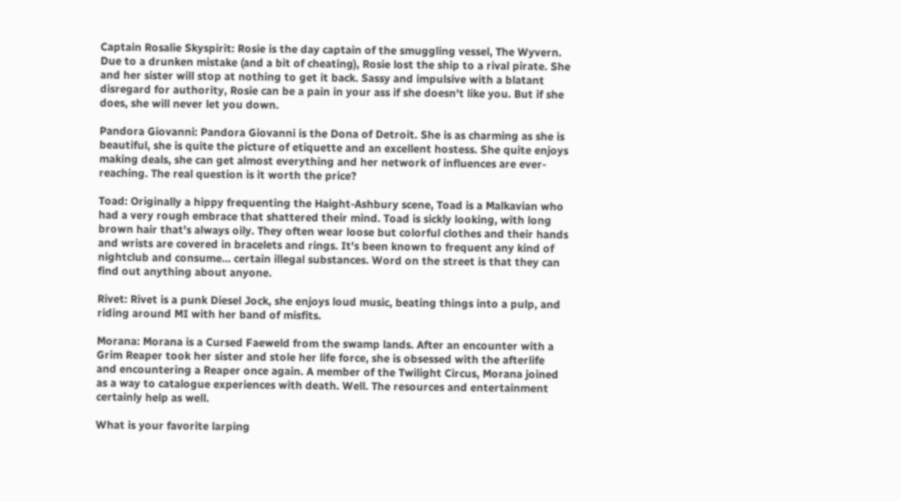Captain Rosalie Skyspirit: Rosie is the day captain of the smuggling vessel, The Wyvern. Due to a drunken mistake (and a bit of cheating), Rosie lost the ship to a rival pirate. She and her sister will stop at nothing to get it back. Sassy and impulsive with a blatant disregard for authority, Rosie can be a pain in your ass if she doesn't like you. But if she does, she will never let you down.

Pandora Giovanni: Pandora Giovanni is the Dona of Detroit. She is as charming as she is beautiful, she is quite the picture of etiquette and an excellent hostess. She quite enjoys making deals, she can get almost everything and her network of influences are ever-reaching. The real question is it worth the price?

Toad: Originally a hippy frequenting the Haight-Ashbury scene, Toad is a Malkavian who had a very rough embrace that shattered their mind. Toad is sickly looking, with long brown hair that's always oily. They often wear loose but colorful clothes and their hands and wrists are covered in bracelets and rings. It's been known to frequent any kind of nightclub and consume... certain illegal substances. Word on the street is that they can find out anything about anyone.

Rivet: Rivet is a punk Diesel Jock, she enjoys loud music, beating things into a pulp, and riding around MI with her band of misfits.

Morana: Morana is a Cursed Faeweld from the swamp lands. After an encounter with a Grim Reaper took her sister and stole her life force, she is obsessed with the afterlife and encountering a Reaper once again. A member of the Twilight Circus, Morana joined as a way to catalogue experiences with death. Well. The resources and entertainment certainly help as well.

What is your favorite larping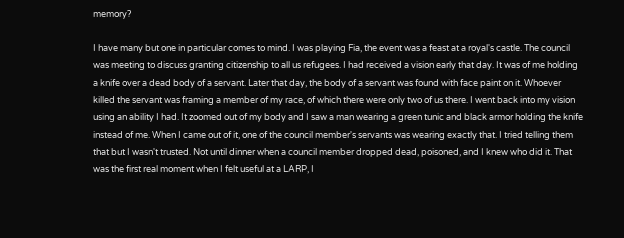memory?

I have many but one in particular comes to mind. I was playing Fia, the event was a feast at a royal's castle. The council was meeting to discuss granting citizenship to all us refugees. I had received a vision early that day. It was of me holding a knife over a dead body of a servant. Later that day, the body of a servant was found with face paint on it. Whoever killed the servant was framing a member of my race, of which there were only two of us there. I went back into my vision using an ability I had. It zoomed out of my body and I saw a man wearing a green tunic and black armor holding the knife instead of me. When I came out of it, one of the council member's servants was wearing exactly that. I tried telling them that but I wasn't trusted. Not until dinner when a council member dropped dead, poisoned, and I knew who did it. That was the first real moment when I felt useful at a LARP, I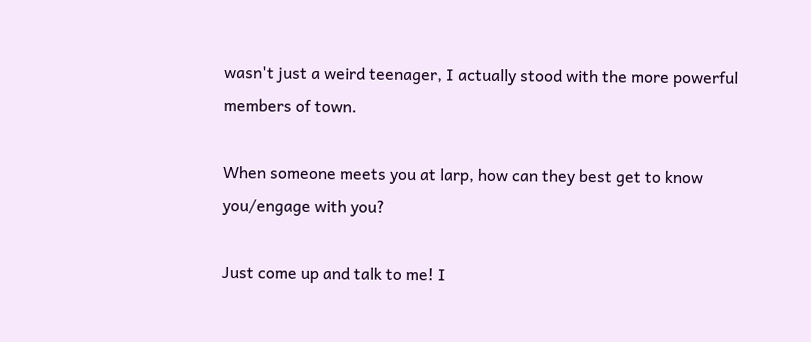wasn't just a weird teenager, I actually stood with the more powerful members of town.

When someone meets you at larp, how can they best get to know you/engage with you?

Just come up and talk to me! I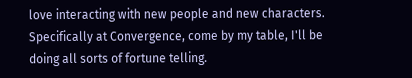love interacting with new people and new characters. Specifically at Convergence, come by my table, I'll be doing all sorts of fortune telling.